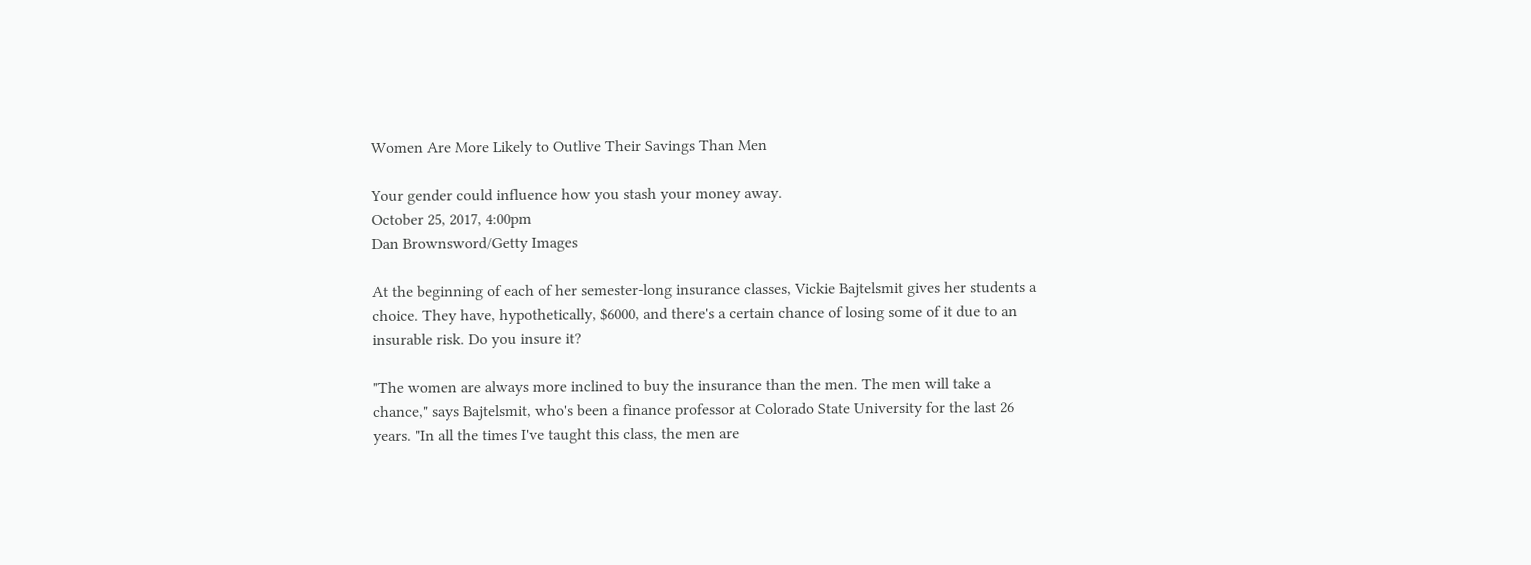Women Are More Likely to Outlive Their Savings Than Men

Your gender could influence how you stash your money away.
October 25, 2017, 4:00pm
Dan Brownsword/Getty Images

At the beginning of each of her semester-long insurance classes, Vickie Bajtelsmit gives her students a choice. They have, hypothetically, $6000, and there's a certain chance of losing some of it due to an insurable risk. Do you insure it?

"The women are always more inclined to buy the insurance than the men. The men will take a chance," says Bajtelsmit, who's been a finance professor at Colorado State University for the last 26 years. "In all the times I've taught this class, the men are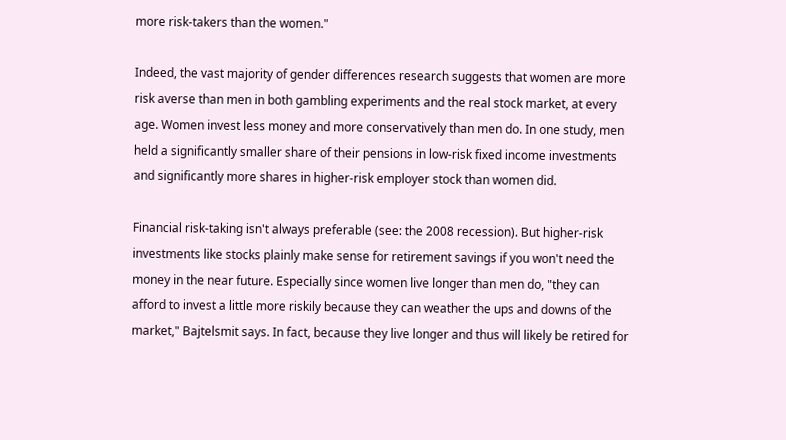more risk-takers than the women."

Indeed, the vast majority of gender differences research suggests that women are more risk averse than men in both gambling experiments and the real stock market, at every age. Women invest less money and more conservatively than men do. In one study, men held a significantly smaller share of their pensions in low-risk fixed income investments and significantly more shares in higher-risk employer stock than women did.

Financial risk-taking isn't always preferable (see: the 2008 recession). But higher-risk investments like stocks plainly make sense for retirement savings if you won't need the money in the near future. Especially since women live longer than men do, "they can afford to invest a little more riskily because they can weather the ups and downs of the market," Bajtelsmit says. In fact, because they live longer and thus will likely be retired for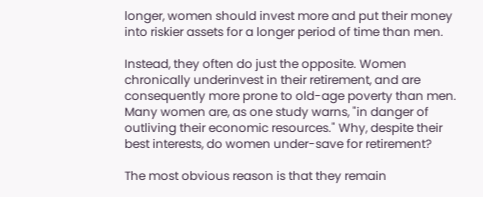longer, women should invest more and put their money into riskier assets for a longer period of time than men.

Instead, they often do just the opposite. Women chronically underinvest in their retirement, and are consequently more prone to old-age poverty than men. Many women are, as one study warns, "in danger of outliving their economic resources." Why, despite their best interests, do women under-save for retirement?

The most obvious reason is that they remain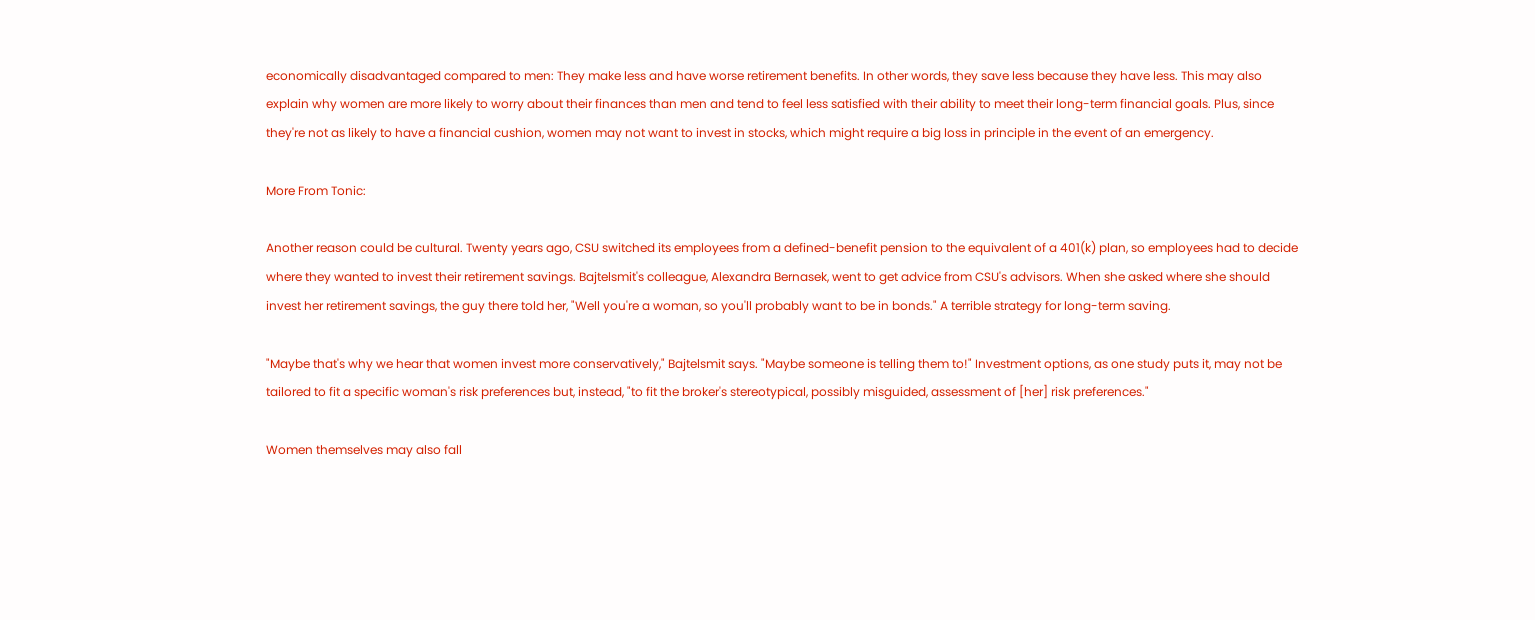economically disadvantaged compared to men: They make less and have worse retirement benefits. In other words, they save less because they have less. This may also explain why women are more likely to worry about their finances than men and tend to feel less satisfied with their ability to meet their long-term financial goals. Plus, since they're not as likely to have a financial cushion, women may not want to invest in stocks, which might require a big loss in principle in the event of an emergency.

More From Tonic:

Another reason could be cultural. Twenty years ago, CSU switched its employees from a defined-benefit pension to the equivalent of a 401(k) plan, so employees had to decide where they wanted to invest their retirement savings. Bajtelsmit's colleague, Alexandra Bernasek, went to get advice from CSU's advisors. When she asked where she should invest her retirement savings, the guy there told her, "Well you're a woman, so you'll probably want to be in bonds." A terrible strategy for long-term saving.

"Maybe that's why we hear that women invest more conservatively," Bajtelsmit says. "Maybe someone is telling them to!" Investment options, as one study puts it, may not be tailored to fit a specific woman's risk preferences but, instead, "to fit the broker's stereotypical, possibly misguided, assessment of [her] risk preferences."

Women themselves may also fall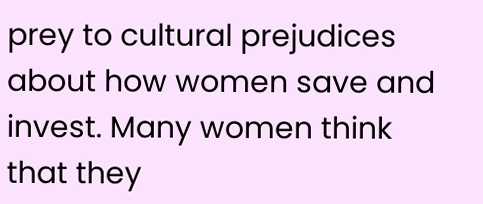prey to cultural prejudices about how women save and invest. Many women think that they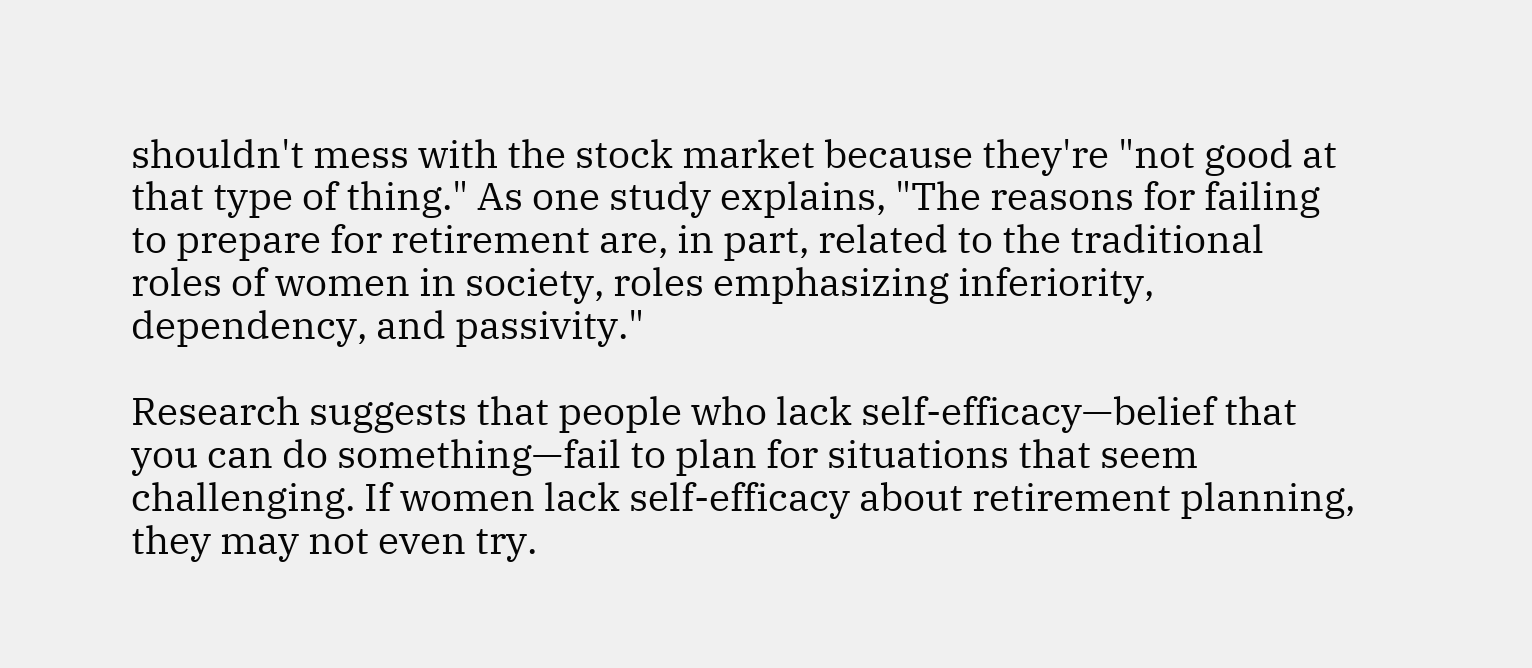shouldn't mess with the stock market because they're "not good at that type of thing." As one study explains, "The reasons for failing to prepare for retirement are, in part, related to the traditional roles of women in society, roles emphasizing inferiority, dependency, and passivity."

Research suggests that people who lack self-efficacy—belief that you can do something—fail to plan for situations that seem challenging. If women lack self-efficacy about retirement planning, they may not even try.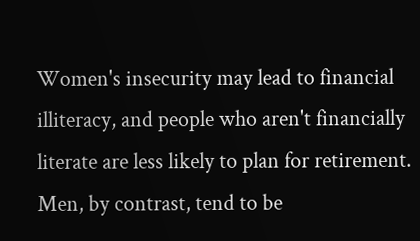Women's insecurity may lead to financial illiteracy, and people who aren't financially literate are less likely to plan for retirement. Men, by contrast, tend to be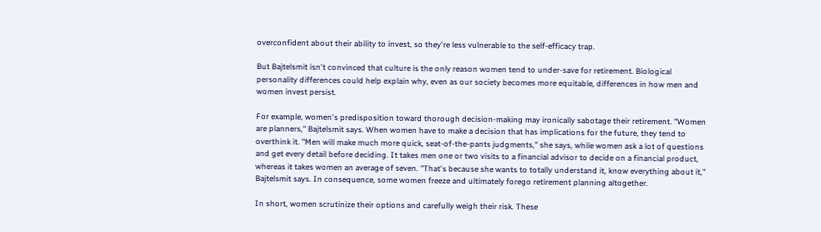overconfident about their ability to invest, so they're less vulnerable to the self-efficacy trap.

But Bajtelsmit isn't convinced that culture is the only reason women tend to under-save for retirement. Biological personality differences could help explain why, even as our society becomes more equitable, differences in how men and women invest persist.

For example, women's predisposition toward thorough decision-making may ironically sabotage their retirement. "Women are planners," Bajtelsmit says. When women have to make a decision that has implications for the future, they tend to overthink it. "Men will make much more quick, seat-of-the-pants judgments," she says, while women ask a lot of questions and get every detail before deciding. It takes men one or two visits to a financial advisor to decide on a financial product, whereas it takes women an average of seven. "That's because she wants to totally understand it, know everything about it," Bajtelsmit says. In consequence, some women freeze and ultimately forego retirement planning altogether.

In short, women scrutinize their options and carefully weigh their risk. These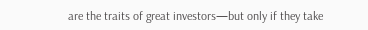are the traits of great investors—but only if they take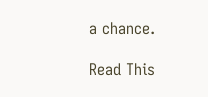a chance.

Read This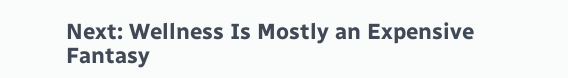Next: Wellness Is Mostly an Expensive Fantasy